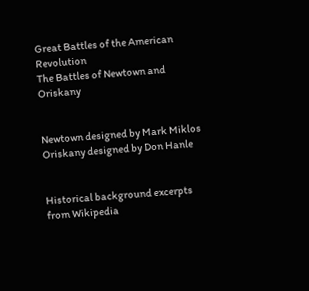Great Battles of the American Revolution
The Battles of Newtown and Oriskany


Newtown designed by Mark Miklos
Oriskany designed by Don Hanle


Historical background excerpts from Wikipedia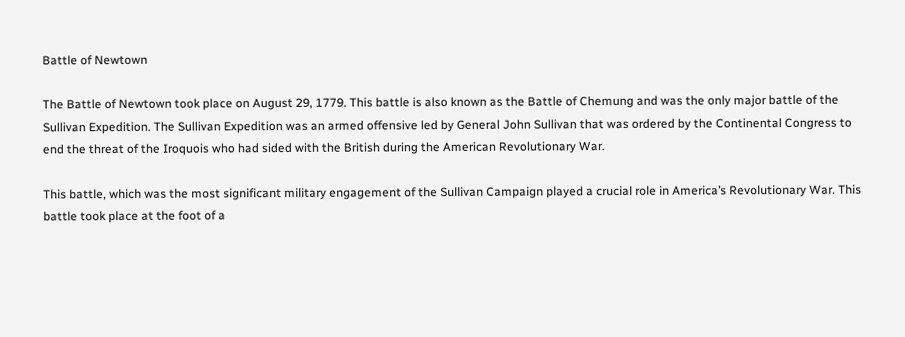Battle of Newtown

The Battle of Newtown took place on August 29, 1779. This battle is also known as the Battle of Chemung and was the only major battle of the Sullivan Expedition. The Sullivan Expedition was an armed offensive led by General John Sullivan that was ordered by the Continental Congress to end the threat of the Iroquois who had sided with the British during the American Revolutionary War.

This battle, which was the most significant military engagement of the Sullivan Campaign played a crucial role in America’s Revolutionary War. This battle took place at the foot of a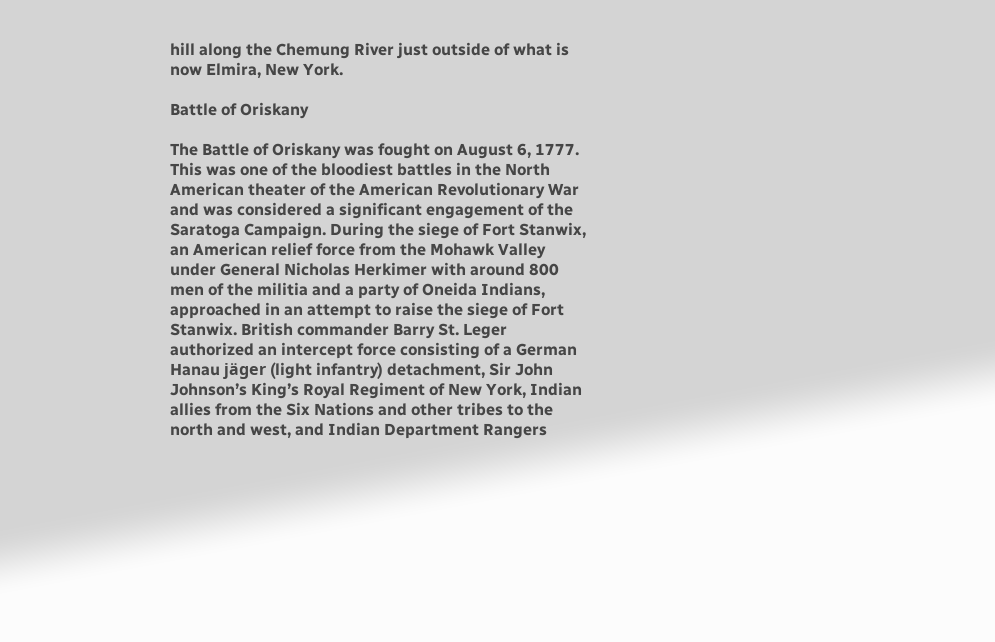hill along the Chemung River just outside of what is now Elmira, New York.

Battle of Oriskany

The Battle of Oriskany was fought on August 6, 1777. This was one of the bloodiest battles in the North American theater of the American Revolutionary War and was considered a significant engagement of the Saratoga Campaign. During the siege of Fort Stanwix, an American relief force from the Mohawk Valley under General Nicholas Herkimer with around 800 men of the militia and a party of Oneida Indians, approached in an attempt to raise the siege of Fort Stanwix. British commander Barry St. Leger authorized an intercept force consisting of a German Hanau jäger (light infantry) detachment, Sir John Johnson’s King’s Royal Regiment of New York, Indian allies from the Six Nations and other tribes to the north and west, and Indian Department Rangers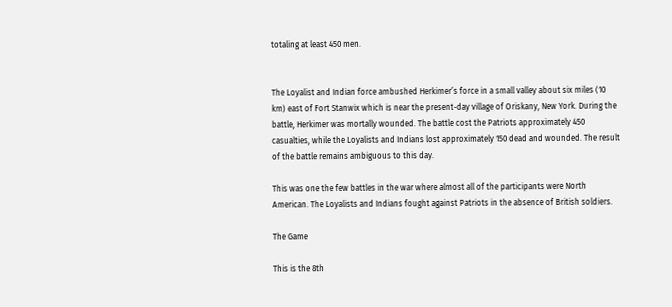totaling at least 450 men.


The Loyalist and Indian force ambushed Herkimer’s force in a small valley about six miles (10 km) east of Fort Stanwix which is near the present-day village of Oriskany, New York. During the battle, Herkimer was mortally wounded. The battle cost the Patriots approximately 450 casualties, while the Loyalists and Indians lost approximately 150 dead and wounded. The result of the battle remains ambiguous to this day.

This was one the few battles in the war where almost all of the participants were North American. The Loyalists and Indians fought against Patriots in the absence of British soldiers.

The Game

This is the 8th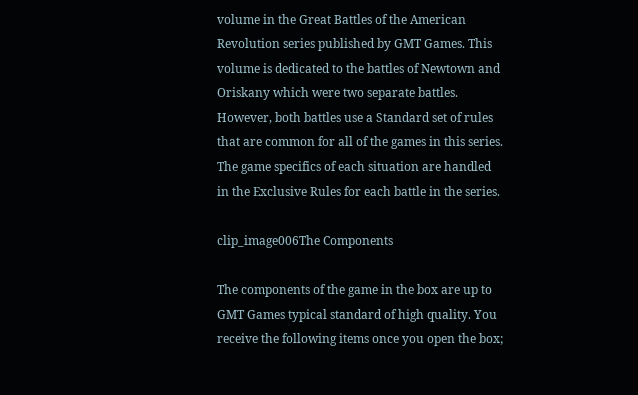volume in the Great Battles of the American Revolution series published by GMT Games. This volume is dedicated to the battles of Newtown and Oriskany which were two separate battles. However, both battles use a Standard set of rules that are common for all of the games in this series. The game specifics of each situation are handled in the Exclusive Rules for each battle in the series.

clip_image006The Components

The components of the game in the box are up to GMT Games typical standard of high quality. You receive the following items once you open the box;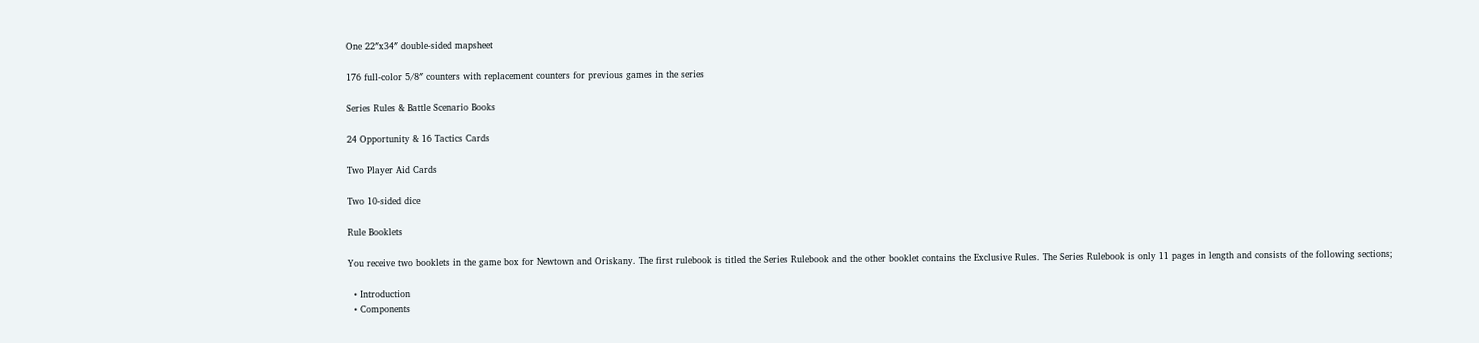One 22″x34″ double-sided mapsheet

176 full-color 5/8″ counters with replacement counters for previous games in the series

Series Rules & Battle Scenario Books

24 Opportunity & 16 Tactics Cards

Two Player Aid Cards

Two 10-sided dice

Rule Booklets

You receive two booklets in the game box for Newtown and Oriskany. The first rulebook is titled the Series Rulebook and the other booklet contains the Exclusive Rules. The Series Rulebook is only 11 pages in length and consists of the following sections;

  • Introduction
  • Components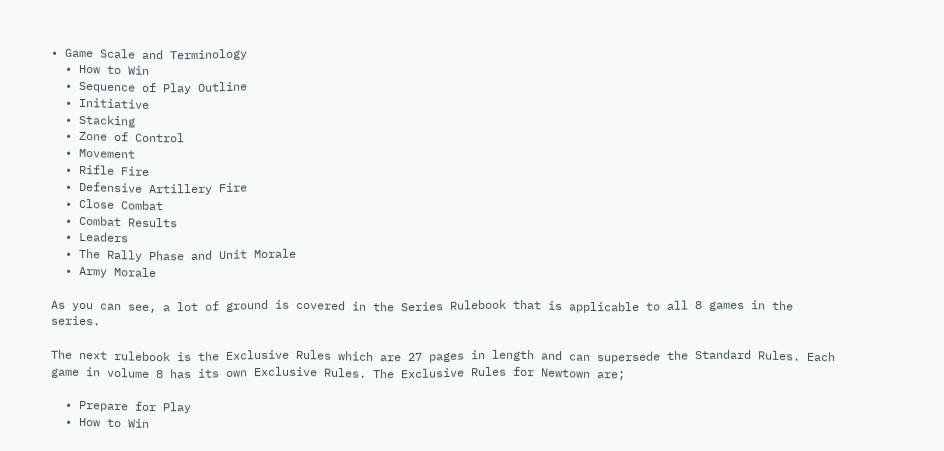• Game Scale and Terminology
  • How to Win
  • Sequence of Play Outline
  • Initiative
  • Stacking
  • Zone of Control
  • Movement
  • Rifle Fire
  • Defensive Artillery Fire
  • Close Combat
  • Combat Results
  • Leaders
  • The Rally Phase and Unit Morale
  • Army Morale

As you can see, a lot of ground is covered in the Series Rulebook that is applicable to all 8 games in the series.

The next rulebook is the Exclusive Rules which are 27 pages in length and can supersede the Standard Rules. Each game in volume 8 has its own Exclusive Rules. The Exclusive Rules for Newtown are;

  • Prepare for Play
  • How to Win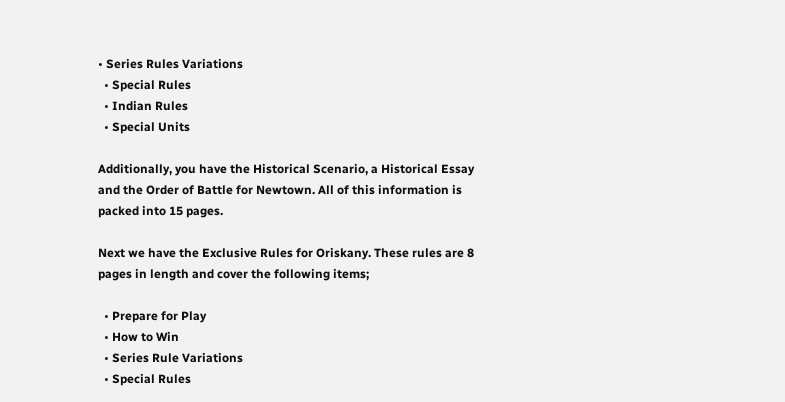• Series Rules Variations
  • Special Rules
  • Indian Rules
  • Special Units

Additionally, you have the Historical Scenario, a Historical Essay and the Order of Battle for Newtown. All of this information is packed into 15 pages.

Next we have the Exclusive Rules for Oriskany. These rules are 8 pages in length and cover the following items;

  • Prepare for Play
  • How to Win
  • Series Rule Variations
  • Special Rules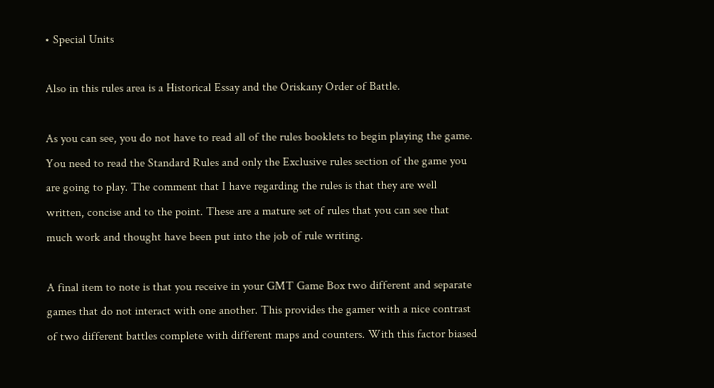• Special Units

Also in this rules area is a Historical Essay and the Oriskany Order of Battle.

As you can see, you do not have to read all of the rules booklets to begin playing the game. You need to read the Standard Rules and only the Exclusive rules section of the game you are going to play. The comment that I have regarding the rules is that they are well written, concise and to the point. These are a mature set of rules that you can see that much work and thought have been put into the job of rule writing.

A final item to note is that you receive in your GMT Game Box two different and separate games that do not interact with one another. This provides the gamer with a nice contrast of two different battles complete with different maps and counters. With this factor biased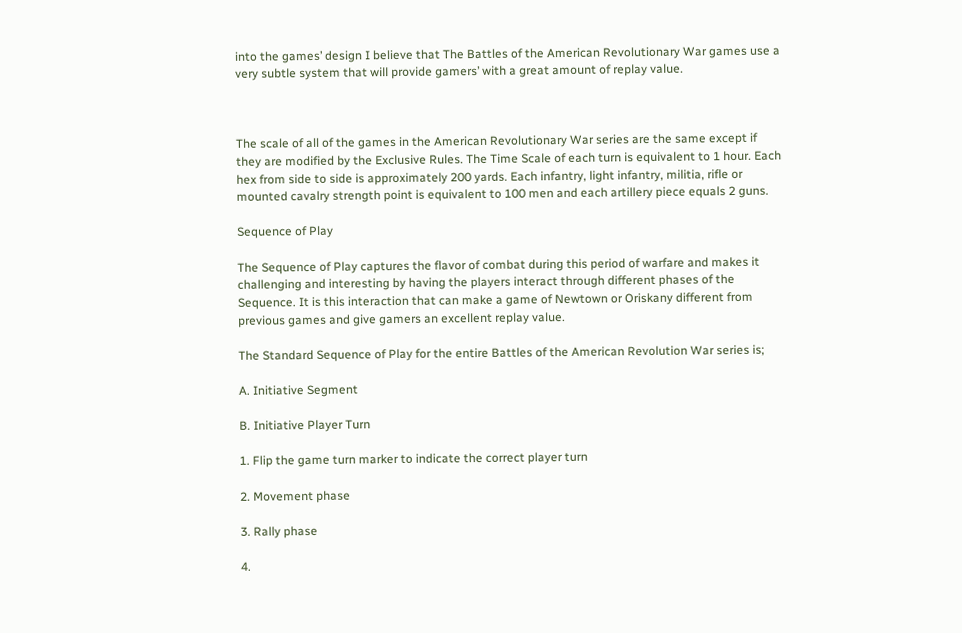into the games’ design I believe that The Battles of the American Revolutionary War games use a very subtle system that will provide gamers’ with a great amount of replay value.



The scale of all of the games in the American Revolutionary War series are the same except if they are modified by the Exclusive Rules. The Time Scale of each turn is equivalent to 1 hour. Each hex from side to side is approximately 200 yards. Each infantry, light infantry, militia, rifle or mounted cavalry strength point is equivalent to 100 men and each artillery piece equals 2 guns.

Sequence of Play

The Sequence of Play captures the flavor of combat during this period of warfare and makes it challenging and interesting by having the players interact through different phases of the Sequence. It is this interaction that can make a game of Newtown or Oriskany different from previous games and give gamers an excellent replay value.

The Standard Sequence of Play for the entire Battles of the American Revolution War series is;

A. Initiative Segment

B. Initiative Player Turn

1. Flip the game turn marker to indicate the correct player turn

2. Movement phase

3. Rally phase

4.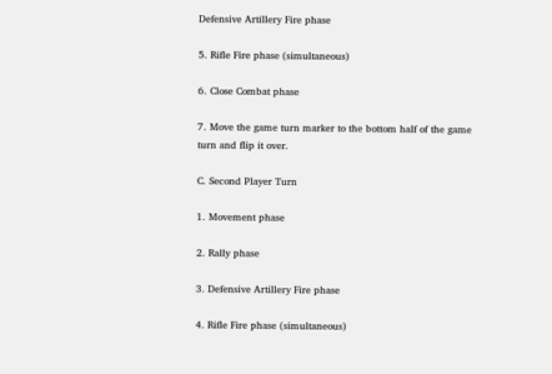Defensive Artillery Fire phase

5. Rifle Fire phase (simultaneous)

6. Close Combat phase

7. Move the game turn marker to the bottom half of the game turn and flip it over.

C. Second Player Turn

1. Movement phase

2. Rally phase

3. Defensive Artillery Fire phase

4. Rifle Fire phase (simultaneous)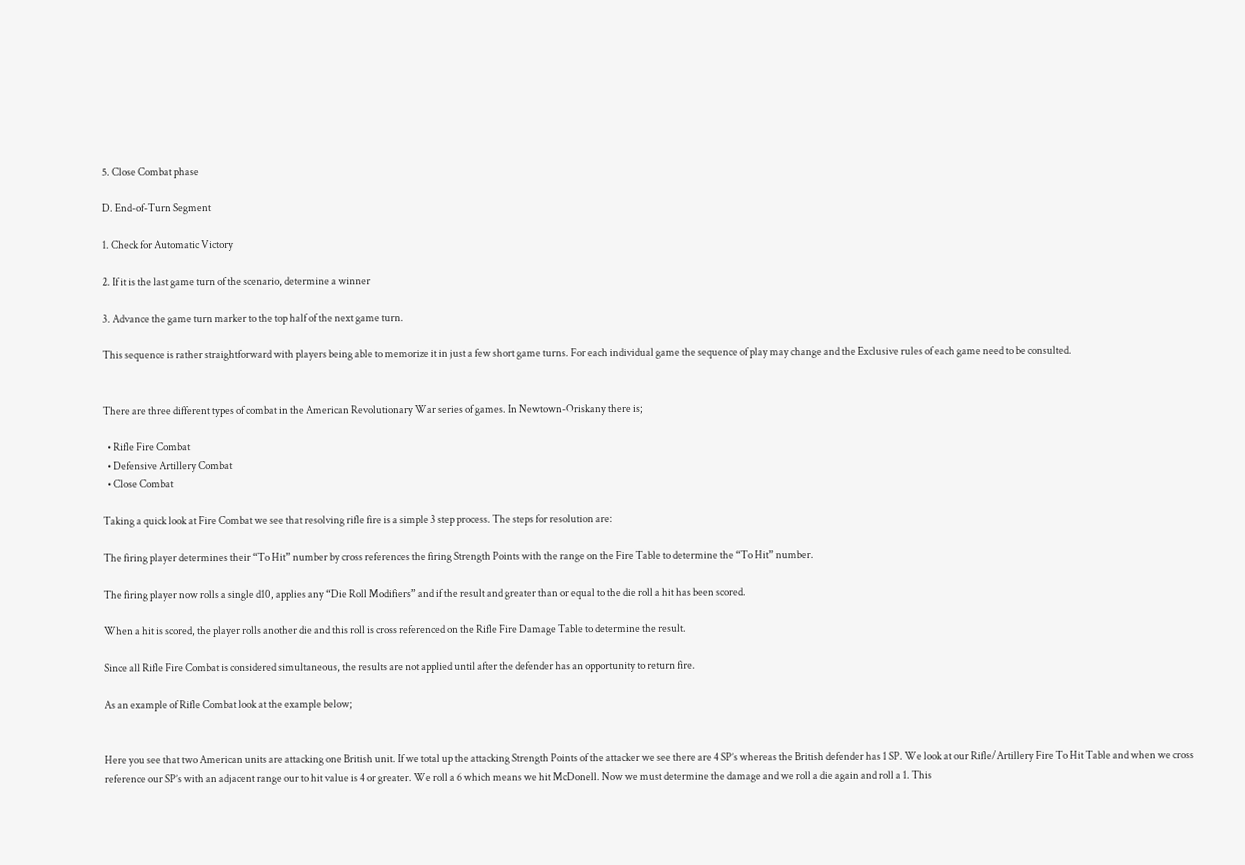5. Close Combat phase

D. End-of-Turn Segment

1. Check for Automatic Victory

2. If it is the last game turn of the scenario, determine a winner

3. Advance the game turn marker to the top half of the next game turn.

This sequence is rather straightforward with players being able to memorize it in just a few short game turns. For each individual game the sequence of play may change and the Exclusive rules of each game need to be consulted.


There are three different types of combat in the American Revolutionary War series of games. In Newtown-Oriskany there is;

  • Rifle Fire Combat
  • Defensive Artillery Combat
  • Close Combat

Taking a quick look at Fire Combat we see that resolving rifle fire is a simple 3 step process. The steps for resolution are:

The firing player determines their “To Hit” number by cross references the firing Strength Points with the range on the Fire Table to determine the “To Hit” number.

The firing player now rolls a single d10, applies any “Die Roll Modifiers” and if the result and greater than or equal to the die roll a hit has been scored.

When a hit is scored, the player rolls another die and this roll is cross referenced on the Rifle Fire Damage Table to determine the result.

Since all Rifle Fire Combat is considered simultaneous, the results are not applied until after the defender has an opportunity to return fire.

As an example of Rifle Combat look at the example below;


Here you see that two American units are attacking one British unit. If we total up the attacking Strength Points of the attacker we see there are 4 SP’s whereas the British defender has 1 SP. We look at our Rifle/Artillery Fire To Hit Table and when we cross reference our SP’s with an adjacent range our to hit value is 4 or greater. We roll a 6 which means we hit McDonell. Now we must determine the damage and we roll a die again and roll a 1. This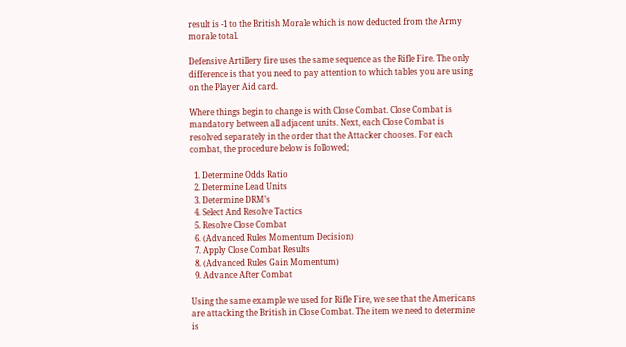result is -1 to the British Morale which is now deducted from the Army morale total.

Defensive Artillery fire uses the same sequence as the Rifle Fire. The only difference is that you need to pay attention to which tables you are using on the Player Aid card.

Where things begin to change is with Close Combat. Close Combat is mandatory between all adjacent units. Next, each Close Combat is resolved separately in the order that the Attacker chooses. For each combat, the procedure below is followed;

  1. Determine Odds Ratio
  2. Determine Lead Units
  3. Determine DRM’s
  4. Select And Resolve Tactics
  5. Resolve Close Combat
  6. (Advanced Rules Momentum Decision)
  7. Apply Close Combat Results
  8. (Advanced Rules Gain Momentum)
  9. Advance After Combat

Using the same example we used for Rifle Fire, we see that the Americans are attacking the British in Close Combat. The item we need to determine is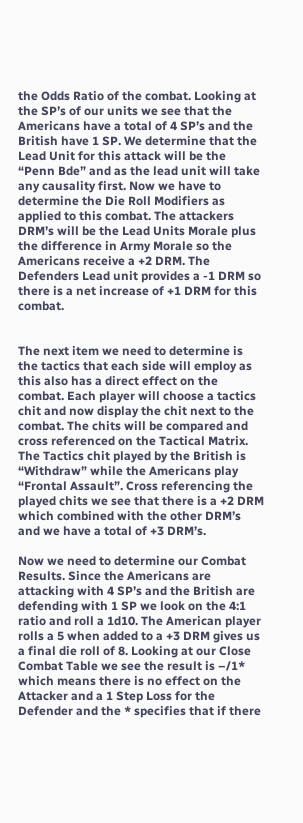the Odds Ratio of the combat. Looking at the SP’s of our units we see that the Americans have a total of 4 SP’s and the British have 1 SP. We determine that the Lead Unit for this attack will be the “Penn Bde” and as the lead unit will take any causality first. Now we have to determine the Die Roll Modifiers as applied to this combat. The attackers DRM’s will be the Lead Units Morale plus the difference in Army Morale so the Americans receive a +2 DRM. The Defenders Lead unit provides a -1 DRM so there is a net increase of +1 DRM for this combat.


The next item we need to determine is the tactics that each side will employ as this also has a direct effect on the combat. Each player will choose a tactics chit and now display the chit next to the combat. The chits will be compared and cross referenced on the Tactical Matrix. The Tactics chit played by the British is “Withdraw” while the Americans play “Frontal Assault”. Cross referencing the played chits we see that there is a +2 DRM which combined with the other DRM’s and we have a total of +3 DRM’s.

Now we need to determine our Combat Results. Since the Americans are attacking with 4 SP’s and the British are defending with 1 SP we look on the 4:1 ratio and roll a 1d10. The American player rolls a 5 when added to a +3 DRM gives us a final die roll of 8. Looking at our Close Combat Table we see the result is –/1* which means there is no effect on the Attacker and a 1 Step Loss for the Defender and the * specifies that if there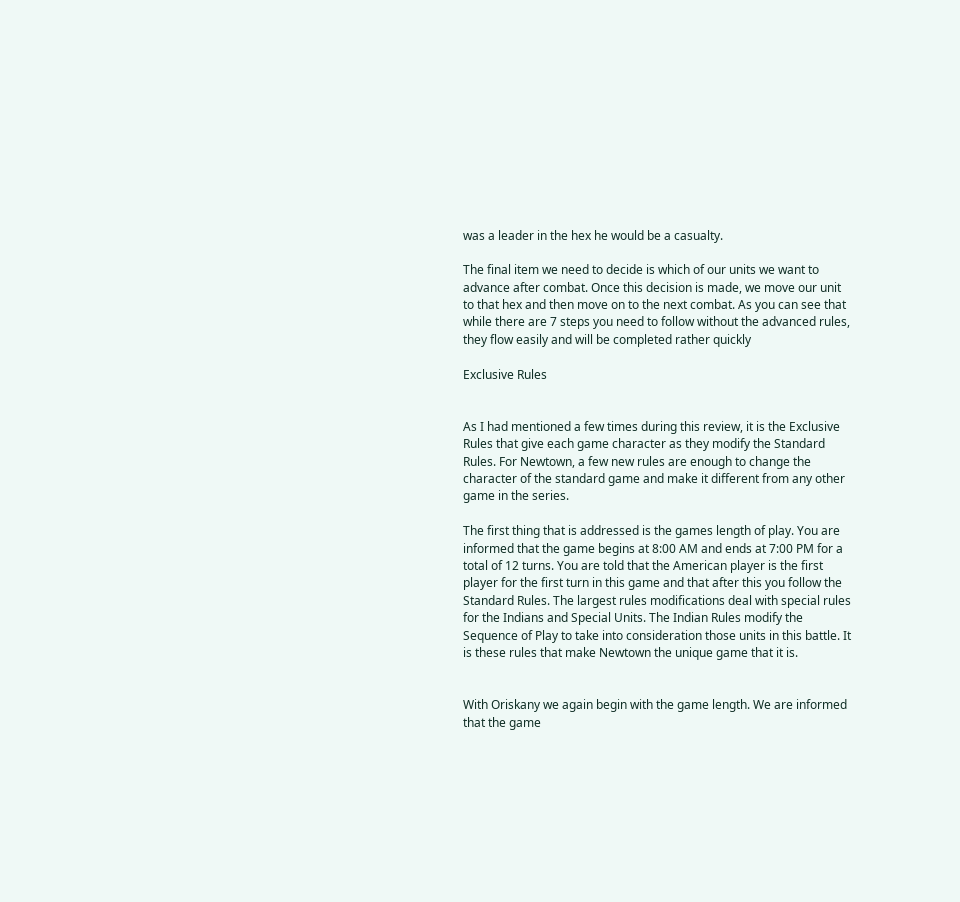was a leader in the hex he would be a casualty.

The final item we need to decide is which of our units we want to advance after combat. Once this decision is made, we move our unit to that hex and then move on to the next combat. As you can see that while there are 7 steps you need to follow without the advanced rules, they flow easily and will be completed rather quickly

Exclusive Rules


As I had mentioned a few times during this review, it is the Exclusive Rules that give each game character as they modify the Standard Rules. For Newtown, a few new rules are enough to change the character of the standard game and make it different from any other game in the series.

The first thing that is addressed is the games length of play. You are informed that the game begins at 8:00 AM and ends at 7:00 PM for a total of 12 turns. You are told that the American player is the first player for the first turn in this game and that after this you follow the Standard Rules. The largest rules modifications deal with special rules for the Indians and Special Units. The Indian Rules modify the Sequence of Play to take into consideration those units in this battle. It is these rules that make Newtown the unique game that it is.


With Oriskany we again begin with the game length. We are informed that the game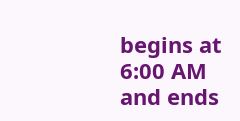begins at 6:00 AM and ends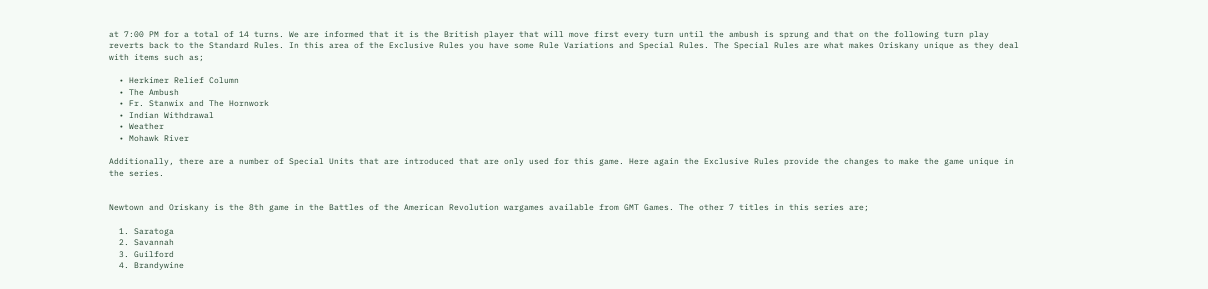at 7:00 PM for a total of 14 turns. We are informed that it is the British player that will move first every turn until the ambush is sprung and that on the following turn play reverts back to the Standard Rules. In this area of the Exclusive Rules you have some Rule Variations and Special Rules. The Special Rules are what makes Oriskany unique as they deal with items such as;

  • Herkimer Relief Column
  • The Ambush
  • Fr. Stanwix and The Hornwork
  • Indian Withdrawal
  • Weather
  • Mohawk River

Additionally, there are a number of Special Units that are introduced that are only used for this game. Here again the Exclusive Rules provide the changes to make the game unique in the series.


Newtown and Oriskany is the 8th game in the Battles of the American Revolution wargames available from GMT Games. The other 7 titles in this series are;

  1. Saratoga
  2. Savannah
  3. Guilford
  4. Brandywine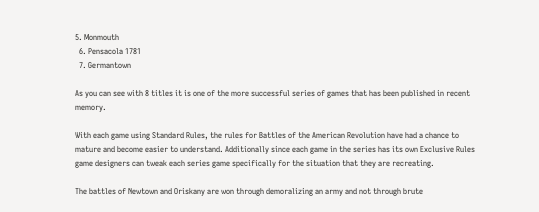5. Monmouth
  6. Pensacola 1781
  7. Germantown

As you can see with 8 titles it is one of the more successful series of games that has been published in recent memory.

With each game using Standard Rules, the rules for Battles of the American Revolution have had a chance to mature and become easier to understand. Additionally since each game in the series has its own Exclusive Rules game designers can tweak each series game specifically for the situation that they are recreating.

The battles of Newtown and Oriskany are won through demoralizing an army and not through brute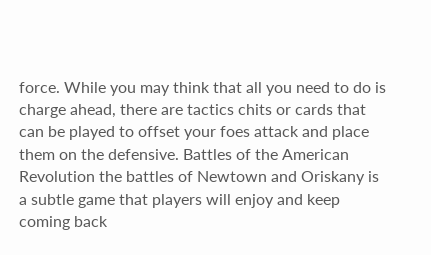force. While you may think that all you need to do is charge ahead, there are tactics chits or cards that can be played to offset your foes attack and place them on the defensive. Battles of the American Revolution the battles of Newtown and Oriskany is a subtle game that players will enjoy and keep coming back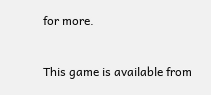for more.

This game is available from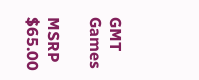GMT Games

MSRP $65.00